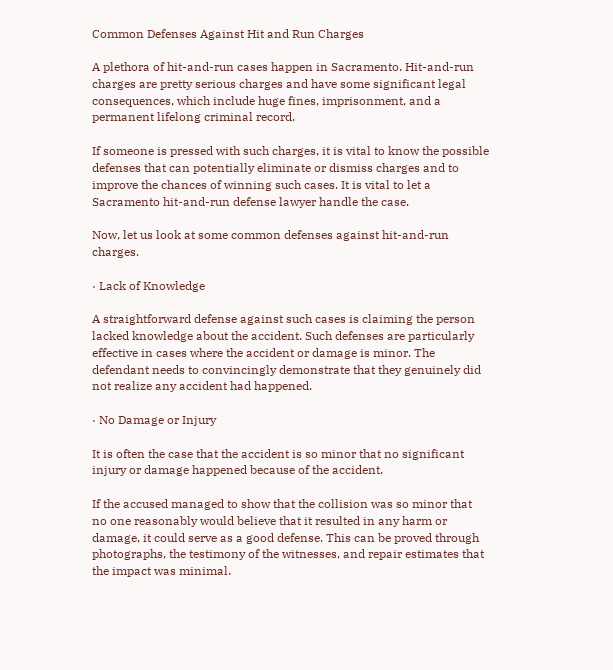Common Defenses Against Hit and Run Charges

A plethora of hit-and-run cases happen in Sacramento. Hit-and-run charges are pretty serious charges and have some significant legal consequences, which include huge fines, imprisonment, and a permanent lifelong criminal record.

If someone is pressed with such charges, it is vital to know the possible defenses that can potentially eliminate or dismiss charges and to improve the chances of winning such cases. It is vital to let a Sacramento hit-and-run defense lawyer handle the case.

Now, let us look at some common defenses against hit-and-run charges.

· Lack of Knowledge

A straightforward defense against such cases is claiming the person lacked knowledge about the accident. Such defenses are particularly effective in cases where the accident or damage is minor. The defendant needs to convincingly demonstrate that they genuinely did not realize any accident had happened.

· No Damage or Injury

It is often the case that the accident is so minor that no significant injury or damage happened because of the accident.

If the accused managed to show that the collision was so minor that no one reasonably would believe that it resulted in any harm or damage, it could serve as a good defense. This can be proved through photographs, the testimony of the witnesses, and repair estimates that the impact was minimal.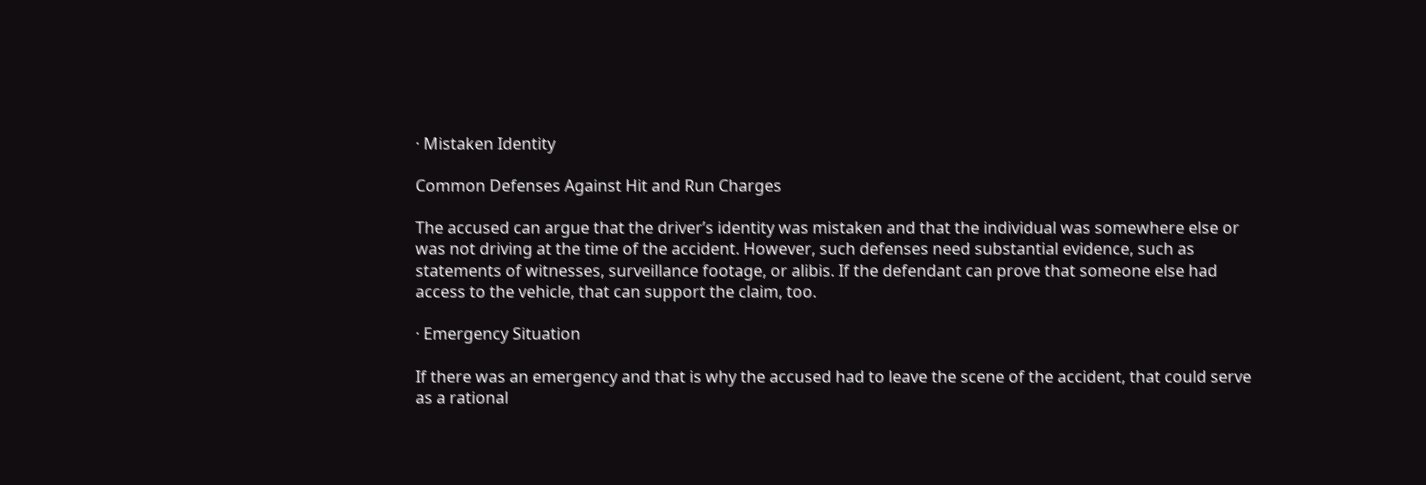· Mistaken Identity

Common Defenses Against Hit and Run Charges

The accused can argue that the driver’s identity was mistaken and that the individual was somewhere else or was not driving at the time of the accident. However, such defenses need substantial evidence, such as statements of witnesses, surveillance footage, or alibis. If the defendant can prove that someone else had access to the vehicle, that can support the claim, too.

· Emergency Situation

If there was an emergency and that is why the accused had to leave the scene of the accident, that could serve as a rational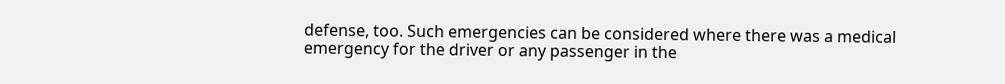defense, too. Such emergencies can be considered where there was a medical emergency for the driver or any passenger in the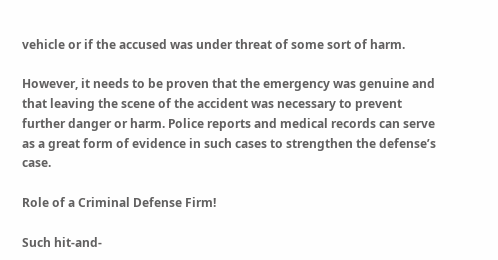vehicle or if the accused was under threat of some sort of harm.

However, it needs to be proven that the emergency was genuine and that leaving the scene of the accident was necessary to prevent further danger or harm. Police reports and medical records can serve as a great form of evidence in such cases to strengthen the defense’s case.

Role of a Criminal Defense Firm!

Such hit-and-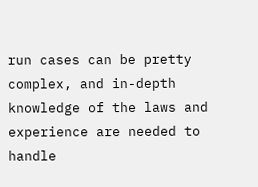run cases can be pretty complex, and in-depth knowledge of the laws and experience are needed to handle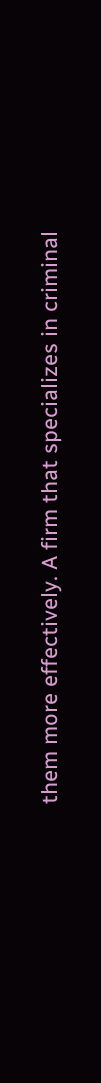them more effectively. A firm that specializes in criminal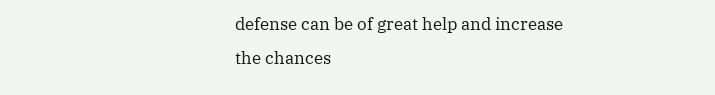defense can be of great help and increase the chances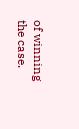of winning the case.